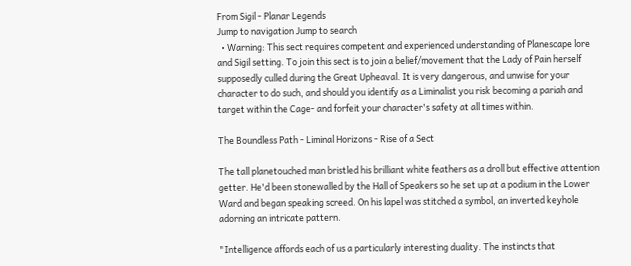From Sigil - Planar Legends
Jump to navigation Jump to search
  • Warning: This sect requires competent and experienced understanding of Planescape lore and Sigil setting. To join this sect is to join a belief/movement that the Lady of Pain herself supposedly culled during the Great Upheaval. It is very dangerous, and unwise for your character to do such, and should you identify as a Liminalist you risk becoming a pariah and target within the Cage- and forfeit your character's safety at all times within.

The Boundless Path - Liminal Horizons - Rise of a Sect

The tall planetouched man bristled his brilliant white feathers as a droll but effective attention getter. He'd been stonewalled by the Hall of Speakers so he set up at a podium in the Lower Ward and began speaking screed. On his lapel was stitched a symbol, an inverted keyhole adorning an intricate pattern.

"Intelligence affords each of us a particularly interesting duality. The instincts that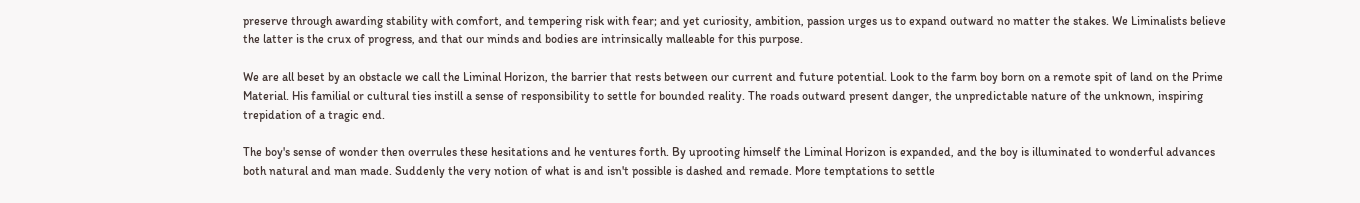preserve through awarding stability with comfort, and tempering risk with fear; and yet curiosity, ambition, passion urges us to expand outward no matter the stakes. We Liminalists believe the latter is the crux of progress, and that our minds and bodies are intrinsically malleable for this purpose.

We are all beset by an obstacle we call the Liminal Horizon, the barrier that rests between our current and future potential. Look to the farm boy born on a remote spit of land on the Prime Material. His familial or cultural ties instill a sense of responsibility to settle for bounded reality. The roads outward present danger, the unpredictable nature of the unknown, inspiring trepidation of a tragic end.

The boy's sense of wonder then overrules these hesitations and he ventures forth. By uprooting himself the Liminal Horizon is expanded, and the boy is illuminated to wonderful advances both natural and man made. Suddenly the very notion of what is and isn't possible is dashed and remade. More temptations to settle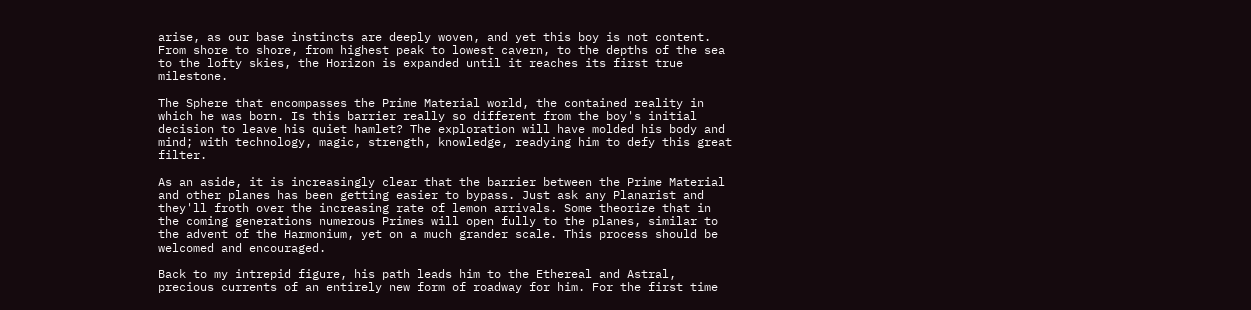arise, as our base instincts are deeply woven, and yet this boy is not content. From shore to shore, from highest peak to lowest cavern, to the depths of the sea to the lofty skies, the Horizon is expanded until it reaches its first true milestone.

The Sphere that encompasses the Prime Material world, the contained reality in which he was born. Is this barrier really so different from the boy's initial decision to leave his quiet hamlet? The exploration will have molded his body and mind; with technology, magic, strength, knowledge, readying him to defy this great filter.

As an aside, it is increasingly clear that the barrier between the Prime Material and other planes has been getting easier to bypass. Just ask any Planarist and they'll froth over the increasing rate of lemon arrivals. Some theorize that in the coming generations numerous Primes will open fully to the planes, similar to the advent of the Harmonium, yet on a much grander scale. This process should be welcomed and encouraged.

Back to my intrepid figure, his path leads him to the Ethereal and Astral, precious currents of an entirely new form of roadway for him. For the first time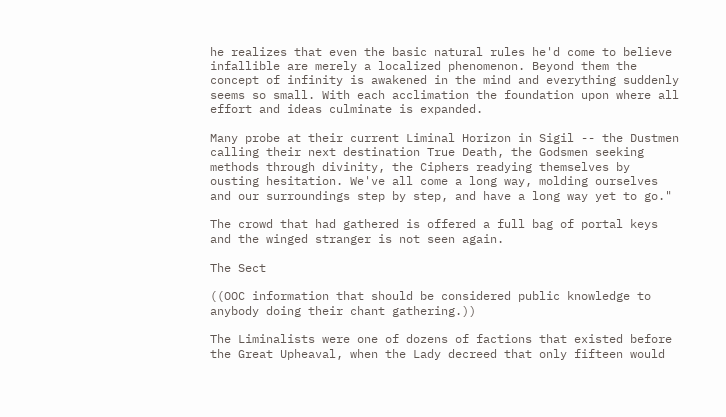he realizes that even the basic natural rules he'd come to believe infallible are merely a localized phenomenon. Beyond them the concept of infinity is awakened in the mind and everything suddenly seems so small. With each acclimation the foundation upon where all effort and ideas culminate is expanded.

Many probe at their current Liminal Horizon in Sigil -- the Dustmen calling their next destination True Death, the Godsmen seeking methods through divinity, the Ciphers readying themselves by ousting hesitation. We've all come a long way, molding ourselves and our surroundings step by step, and have a long way yet to go."

The crowd that had gathered is offered a full bag of portal keys and the winged stranger is not seen again.

The Sect

((OOC information that should be considered public knowledge to anybody doing their chant gathering.))

The Liminalists were one of dozens of factions that existed before the Great Upheaval, when the Lady decreed that only fifteen would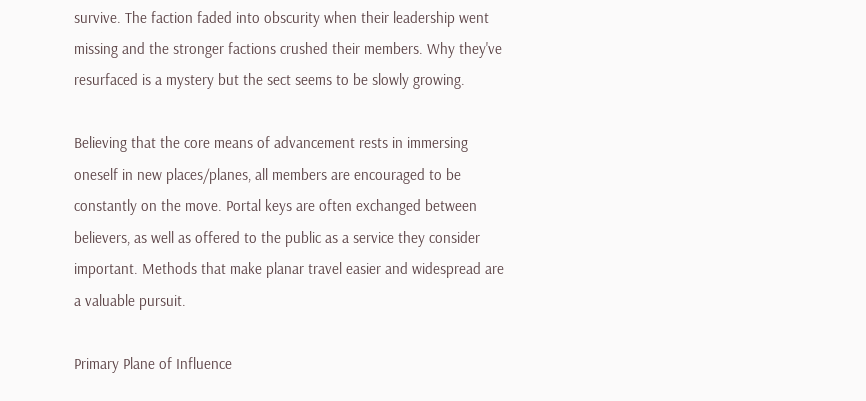survive. The faction faded into obscurity when their leadership went missing and the stronger factions crushed their members. Why they've resurfaced is a mystery but the sect seems to be slowly growing.

Believing that the core means of advancement rests in immersing oneself in new places/planes, all members are encouraged to be constantly on the move. Portal keys are often exchanged between believers, as well as offered to the public as a service they consider important. Methods that make planar travel easier and widespread are a valuable pursuit.

Primary Plane of Influence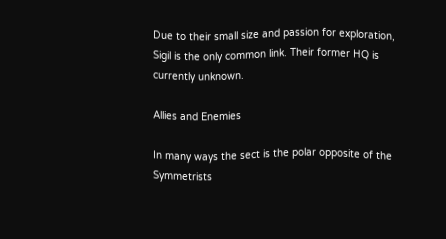Due to their small size and passion for exploration, Sigil is the only common link. Their former HQ is currently unknown.

Allies and Enemies

In many ways the sect is the polar opposite of the Symmetrists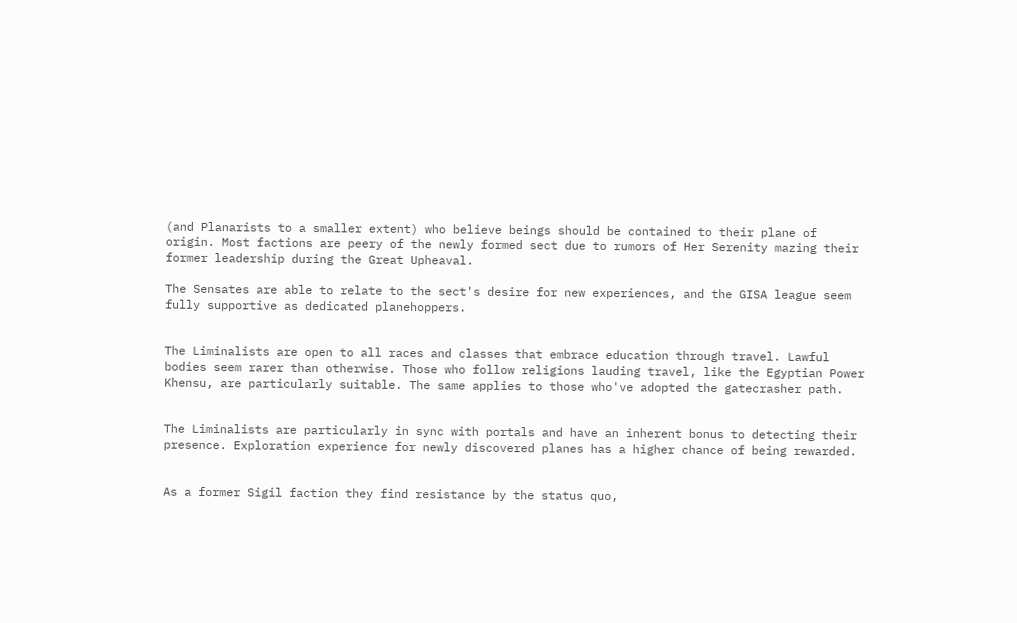(and Planarists to a smaller extent) who believe beings should be contained to their plane of origin. Most factions are peery of the newly formed sect due to rumors of Her Serenity mazing their former leadership during the Great Upheaval.

The Sensates are able to relate to the sect's desire for new experiences, and the GISA league seem fully supportive as dedicated planehoppers.


The Liminalists are open to all races and classes that embrace education through travel. Lawful bodies seem rarer than otherwise. Those who follow religions lauding travel, like the Egyptian Power Khensu, are particularly suitable. The same applies to those who've adopted the gatecrasher path.


The Liminalists are particularly in sync with portals and have an inherent bonus to detecting their presence. Exploration experience for newly discovered planes has a higher chance of being rewarded.


As a former Sigil faction they find resistance by the status quo,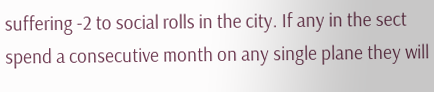suffering -2 to social rolls in the city. If any in the sect spend a consecutive month on any single plane they will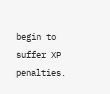begin to suffer XP penalties.